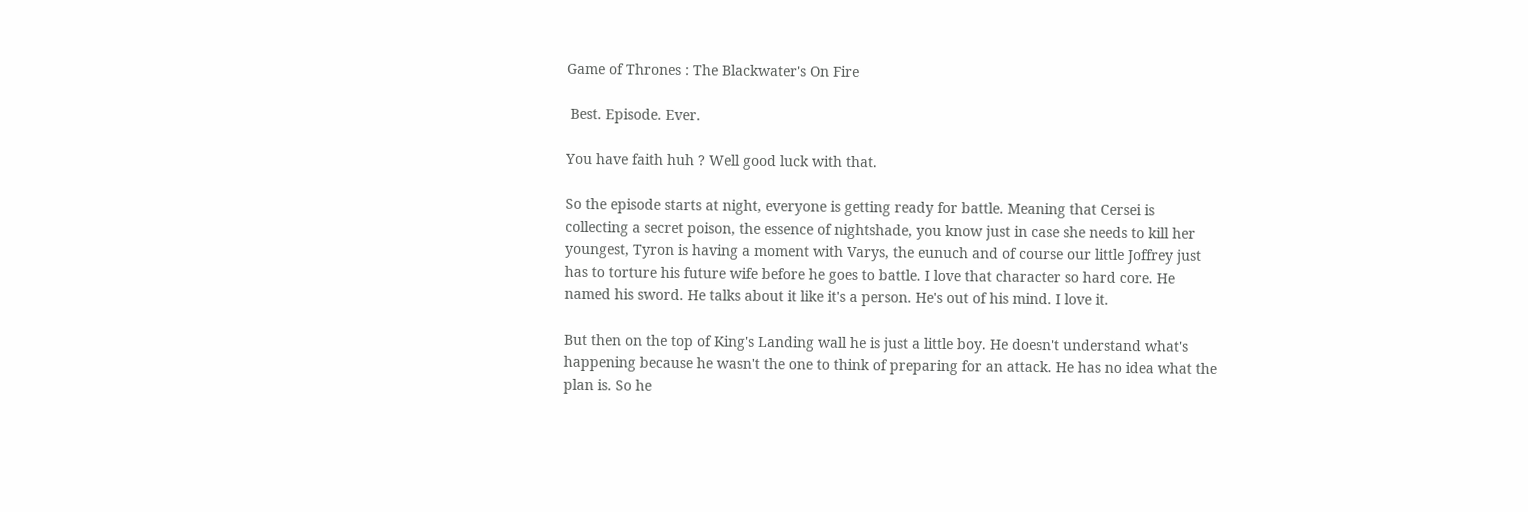Game of Thrones : The Blackwater's On Fire

 Best. Episode. Ever.

You have faith huh ? Well good luck with that.

So the episode starts at night, everyone is getting ready for battle. Meaning that Cersei is collecting a secret poison, the essence of nightshade, you know just in case she needs to kill her youngest, Tyron is having a moment with Varys, the eunuch and of course our little Joffrey just has to torture his future wife before he goes to battle. I love that character so hard core. He named his sword. He talks about it like it's a person. He's out of his mind. I love it.

But then on the top of King's Landing wall he is just a little boy. He doesn't understand what's happening because he wasn't the one to think of preparing for an attack. He has no idea what the plan is. So he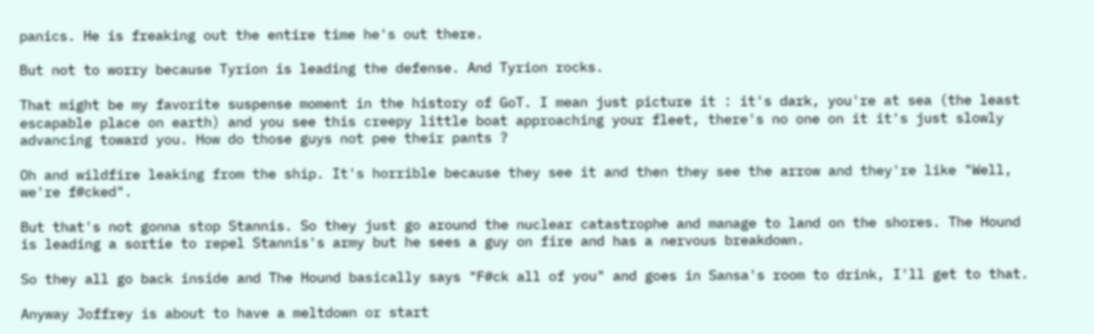panics. He is freaking out the entire time he's out there.

But not to worry because Tyrion is leading the defense. And Tyrion rocks.

That might be my favorite suspense moment in the history of GoT. I mean just picture it : it's dark, you're at sea (the least escapable place on earth) and you see this creepy little boat approaching your fleet, there's no one on it it's just slowly advancing toward you. How do those guys not pee their pants ?

Oh and wildfire leaking from the ship. It's horrible because they see it and then they see the arrow and they're like "Well, we're f#cked".

But that's not gonna stop Stannis. So they just go around the nuclear catastrophe and manage to land on the shores. The Hound is leading a sortie to repel Stannis's army but he sees a guy on fire and has a nervous breakdown.

So they all go back inside and The Hound basically says "F#ck all of you" and goes in Sansa's room to drink, I'll get to that.

Anyway Joffrey is about to have a meltdown or start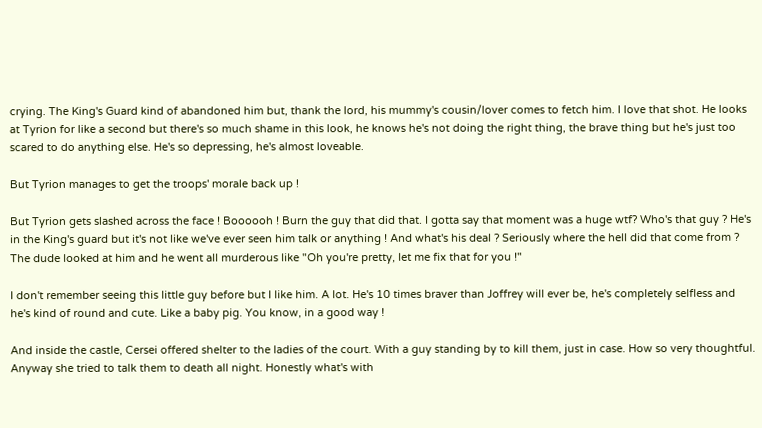crying. The King's Guard kind of abandoned him but, thank the lord, his mummy's cousin/lover comes to fetch him. I love that shot. He looks at Tyrion for like a second but there's so much shame in this look, he knows he's not doing the right thing, the brave thing but he's just too scared to do anything else. He's so depressing, he's almost loveable.

But Tyrion manages to get the troops' morale back up !

But Tyrion gets slashed across the face ! Boooooh ! Burn the guy that did that. I gotta say that moment was a huge wtf? Who's that guy ? He's in the King's guard but it's not like we've ever seen him talk or anything ! And what's his deal ? Seriously where the hell did that come from ? The dude looked at him and he went all murderous like "Oh you're pretty, let me fix that for you !"

I don't remember seeing this little guy before but I like him. A lot. He's 10 times braver than Joffrey will ever be, he's completely selfless and he's kind of round and cute. Like a baby pig. You know, in a good way !

And inside the castle, Cersei offered shelter to the ladies of the court. With a guy standing by to kill them, just in case. How so very thoughtful. Anyway she tried to talk them to death all night. Honestly what's with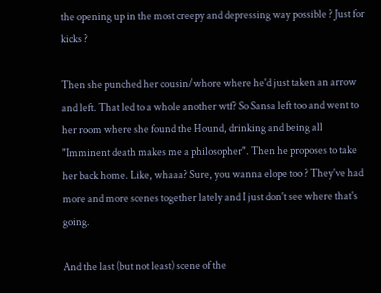the opening up in the most creepy and depressing way possible ? Just for kicks ?

Then she punched her cousin/whore where he'd just taken an arrow and left. That led to a whole another wtf? So Sansa left too and went to her room where she found the Hound, drinking and being all "Imminent death makes me a philosopher". Then he proposes to take her back home. Like, whaaa? Sure, you wanna elope too ? They've had more and more scenes together lately and I just don't see where that's going.

And the last (but not least) scene of the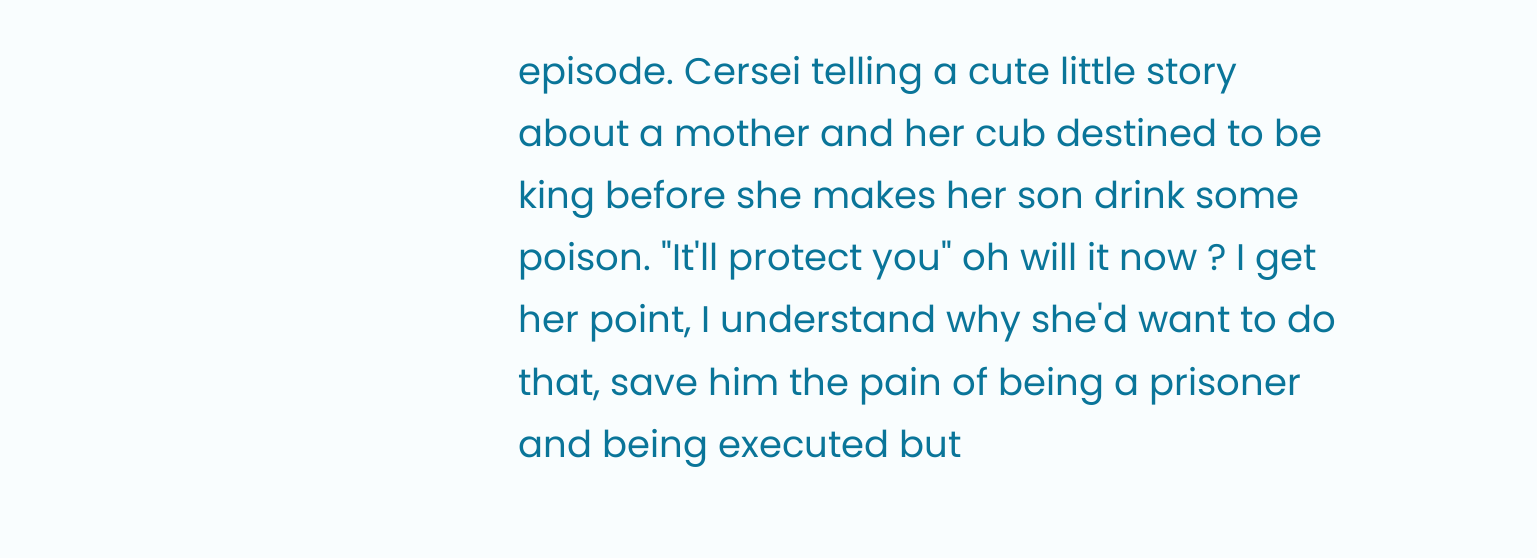episode. Cersei telling a cute little story about a mother and her cub destined to be king before she makes her son drink some poison. "It'll protect you" oh will it now ? I get her point, I understand why she'd want to do that, save him the pain of being a prisoner and being executed but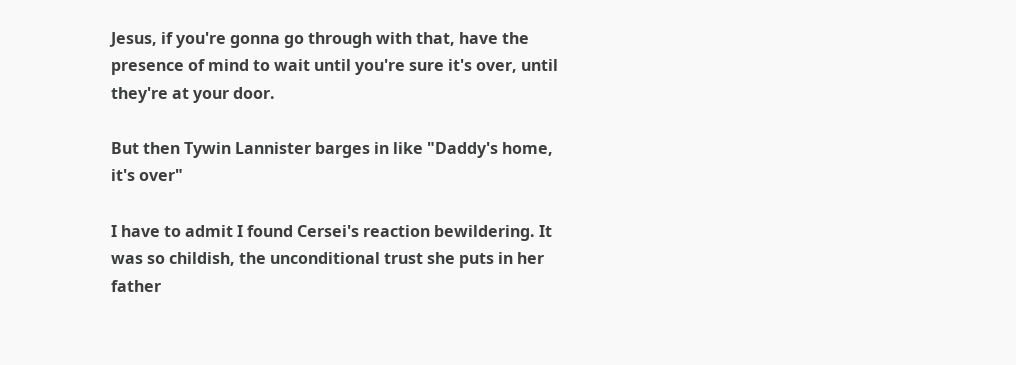Jesus, if you're gonna go through with that, have the presence of mind to wait until you're sure it's over, until they're at your door.

But then Tywin Lannister barges in like "Daddy's home, it's over"

I have to admit I found Cersei's reaction bewildering. It was so childish, the unconditional trust she puts in her father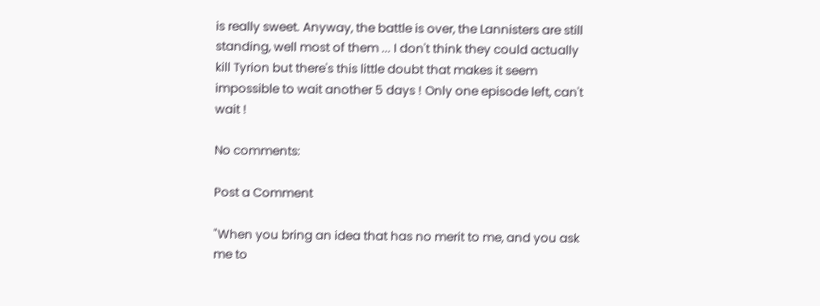is really sweet. Anyway, the battle is over, the Lannisters are still standing, well most of them ... I don't think they could actually kill Tyrion but there's this little doubt that makes it seem impossible to wait another 5 days ! Only one episode left, can't wait !

No comments:

Post a Comment

"When you bring an idea that has no merit to me, and you ask me to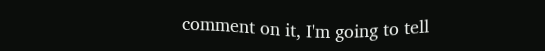comment on it, I'm going to tell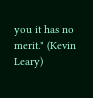you it has no merit." (Kevin Leary)